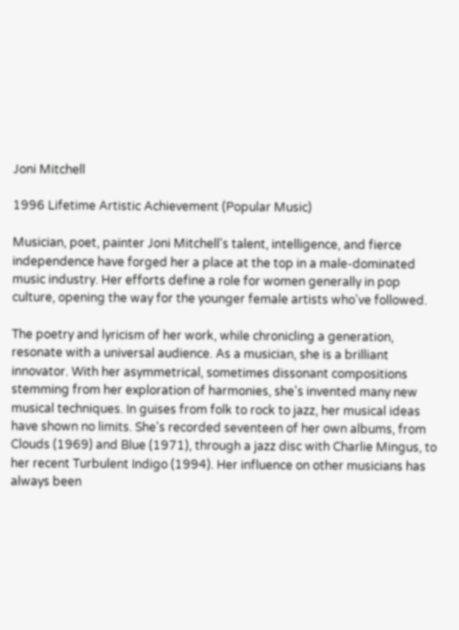Joni Mitchell

1996 Lifetime Artistic Achievement (Popular Music)

Musician, poet, painter Joni Mitchell's talent, intelligence, and fierce independence have forged her a place at the top in a male-dominated music industry. Her efforts define a role for women generally in pop culture, opening the way for the younger female artists who've followed.

The poetry and lyricism of her work, while chronicling a generation, resonate with a universal audience. As a musician, she is a brilliant innovator. With her asymmetrical, sometimes dissonant compositions stemming from her exploration of harmonies, she's invented many new musical techniques. In guises from folk to rock to jazz, her musical ideas have shown no limits. She's recorded seventeen of her own albums, from Clouds (1969) and Blue (1971), through a jazz disc with Charlie Mingus, to her recent Turbulent Indigo (1994). Her influence on other musicians has always been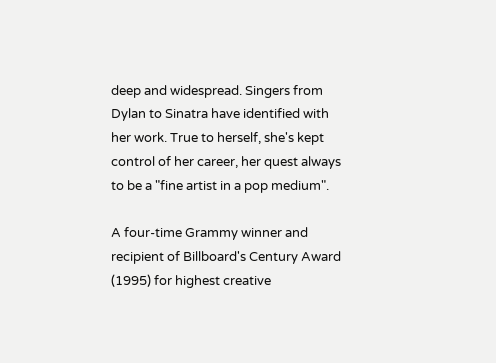deep and widespread. Singers from Dylan to Sinatra have identified with her work. True to herself, she's kept control of her career, her quest always to be a "fine artist in a pop medium".

A four-time Grammy winner and recipient of Billboard's Century Award (1995) for highest creative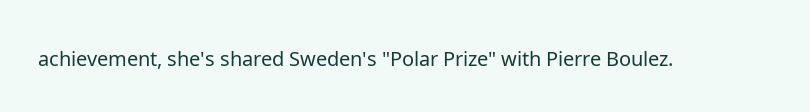achievement, she's shared Sweden's "Polar Prize" with Pierre Boulez.